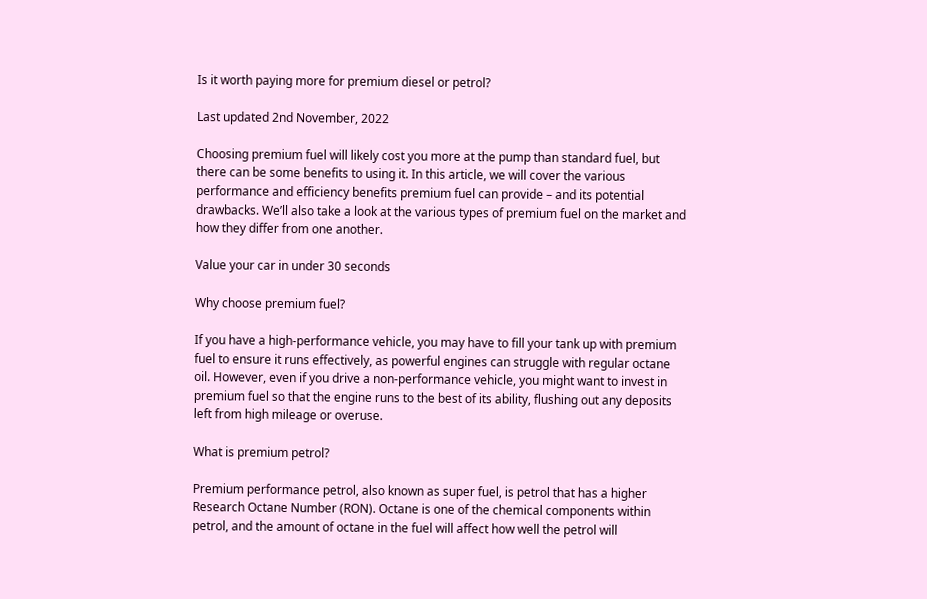Is it worth paying more for premium diesel or petrol?

Last updated 2nd November, 2022

Choosing premium fuel will likely cost you more at the pump than standard fuel, but there can be some benefits to using it. In this article, we will cover the various performance and efficiency benefits premium fuel can provide – and its potential drawbacks. We’ll also take a look at the various types of premium fuel on the market and how they differ from one another.

Value your car in under 30 seconds

Why choose premium fuel?

If you have a high-performance vehicle, you may have to fill your tank up with premium fuel to ensure it runs effectively, as powerful engines can struggle with regular octane oil. However, even if you drive a non-performance vehicle, you might want to invest in premium fuel so that the engine runs to the best of its ability, flushing out any deposits left from high mileage or overuse.

What is premium petrol?

Premium performance petrol, also known as super fuel, is petrol that has a higher Research Octane Number (RON). Octane is one of the chemical components within petrol, and the amount of octane in the fuel will affect how well the petrol will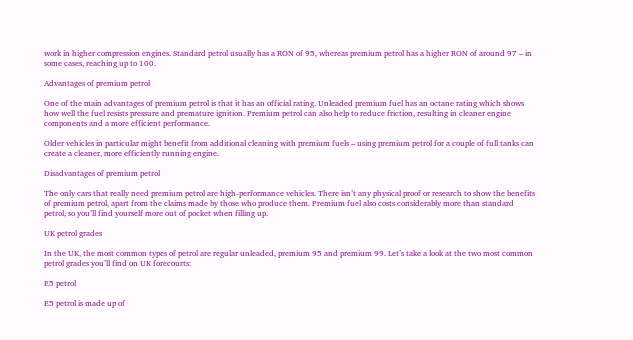work in higher compression engines. Standard petrol usually has a RON of 95, whereas premium petrol has a higher RON of around 97 – in some cases, reaching up to 100.

Advantages of premium petrol

One of the main advantages of premium petrol is that it has an official rating. Unleaded premium fuel has an octane rating which shows how well the fuel resists pressure and premature ignition. Premium petrol can also help to reduce friction, resulting in cleaner engine components and a more efficient performance.

Older vehicles in particular might benefit from additional cleaning with premium fuels – using premium petrol for a couple of full tanks can create a cleaner, more efficiently running engine.

Disadvantages of premium petrol

The only cars that really need premium petrol are high-performance vehicles. There isn’t any physical proof or research to show the benefits of premium petrol, apart from the claims made by those who produce them. Premium fuel also costs considerably more than standard petrol, so you’ll find yourself more out of pocket when filling up.

UK petrol grades

In the UK, the most common types of petrol are regular unleaded, premium 95 and premium 99. Let’s take a look at the two most common petrol grades you’ll find on UK forecourts:

E5 petrol

E5 petrol is made up of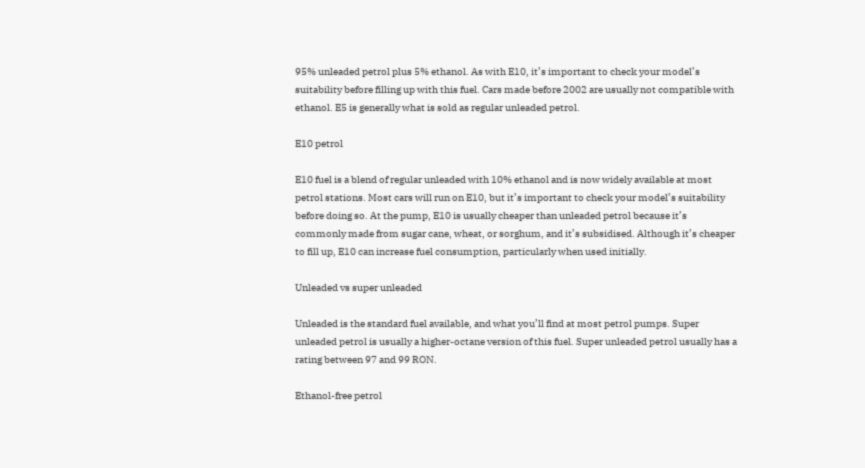95% unleaded petrol plus 5% ethanol. As with E10, it’s important to check your model’s suitability before filling up with this fuel. Cars made before 2002 are usually not compatible with ethanol. E5 is generally what is sold as regular unleaded petrol.

E10 petrol

E10 fuel is a blend of regular unleaded with 10% ethanol and is now widely available at most petrol stations. Most cars will run on E10, but it’s important to check your model’s suitability before doing so. At the pump, E10 is usually cheaper than unleaded petrol because it’s commonly made from sugar cane, wheat, or sorghum, and it’s subsidised. Although it’s cheaper to fill up, E10 can increase fuel consumption, particularly when used initially.

Unleaded vs super unleaded

Unleaded is the standard fuel available, and what you’ll find at most petrol pumps. Super unleaded petrol is usually a higher-octane version of this fuel. Super unleaded petrol usually has a rating between 97 and 99 RON.

Ethanol-free petrol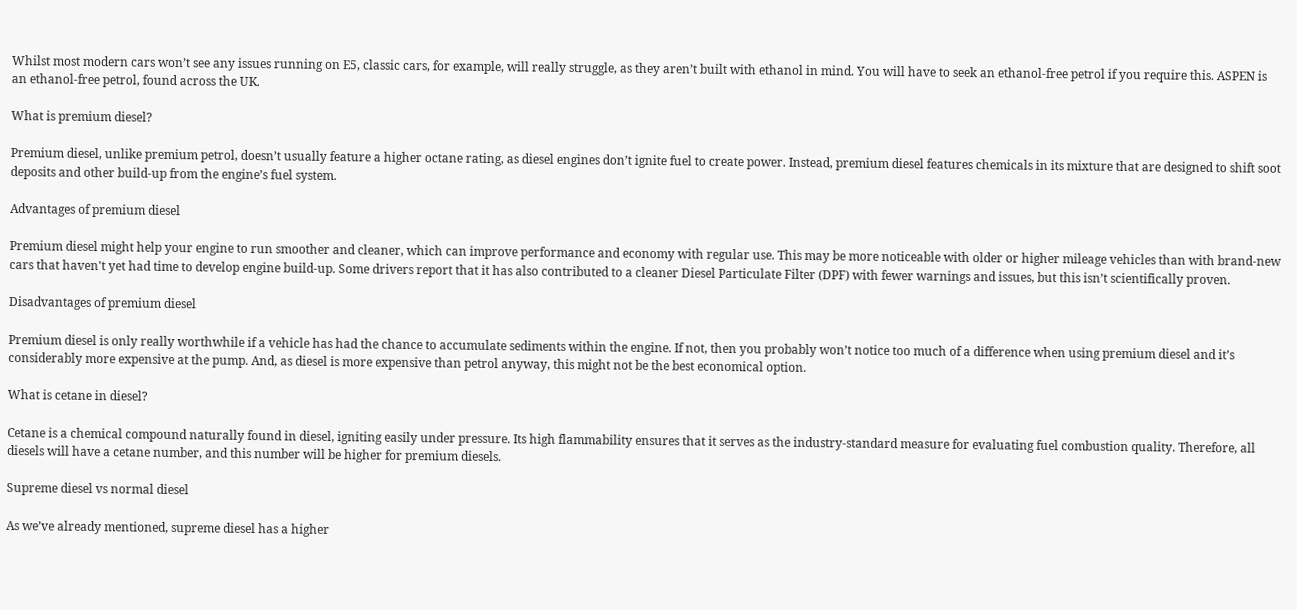Whilst most modern cars won’t see any issues running on E5, classic cars, for example, will really struggle, as they aren’t built with ethanol in mind. You will have to seek an ethanol-free petrol if you require this. ASPEN is an ethanol-free petrol, found across the UK.

What is premium diesel?

Premium diesel, unlike premium petrol, doesn’t usually feature a higher octane rating, as diesel engines don’t ignite fuel to create power. Instead, premium diesel features chemicals in its mixture that are designed to shift soot deposits and other build-up from the engine’s fuel system.

Advantages of premium diesel

Premium diesel might help your engine to run smoother and cleaner, which can improve performance and economy with regular use. This may be more noticeable with older or higher mileage vehicles than with brand-new cars that haven't yet had time to develop engine build-up. Some drivers report that it has also contributed to a cleaner Diesel Particulate Filter (DPF) with fewer warnings and issues, but this isn’t scientifically proven.

Disadvantages of premium diesel

Premium diesel is only really worthwhile if a vehicle has had the chance to accumulate sediments within the engine. If not, then you probably won’t notice too much of a difference when using premium diesel and it’s considerably more expensive at the pump. And, as diesel is more expensive than petrol anyway, this might not be the best economical option.

What is cetane in diesel?

Cetane is a chemical compound naturally found in diesel, igniting easily under pressure. Its high flammability ensures that it serves as the industry-standard measure for evaluating fuel combustion quality. Therefore, all diesels will have a cetane number, and this number will be higher for premium diesels.

Supreme diesel vs normal diesel

As we’ve already mentioned, supreme diesel has a higher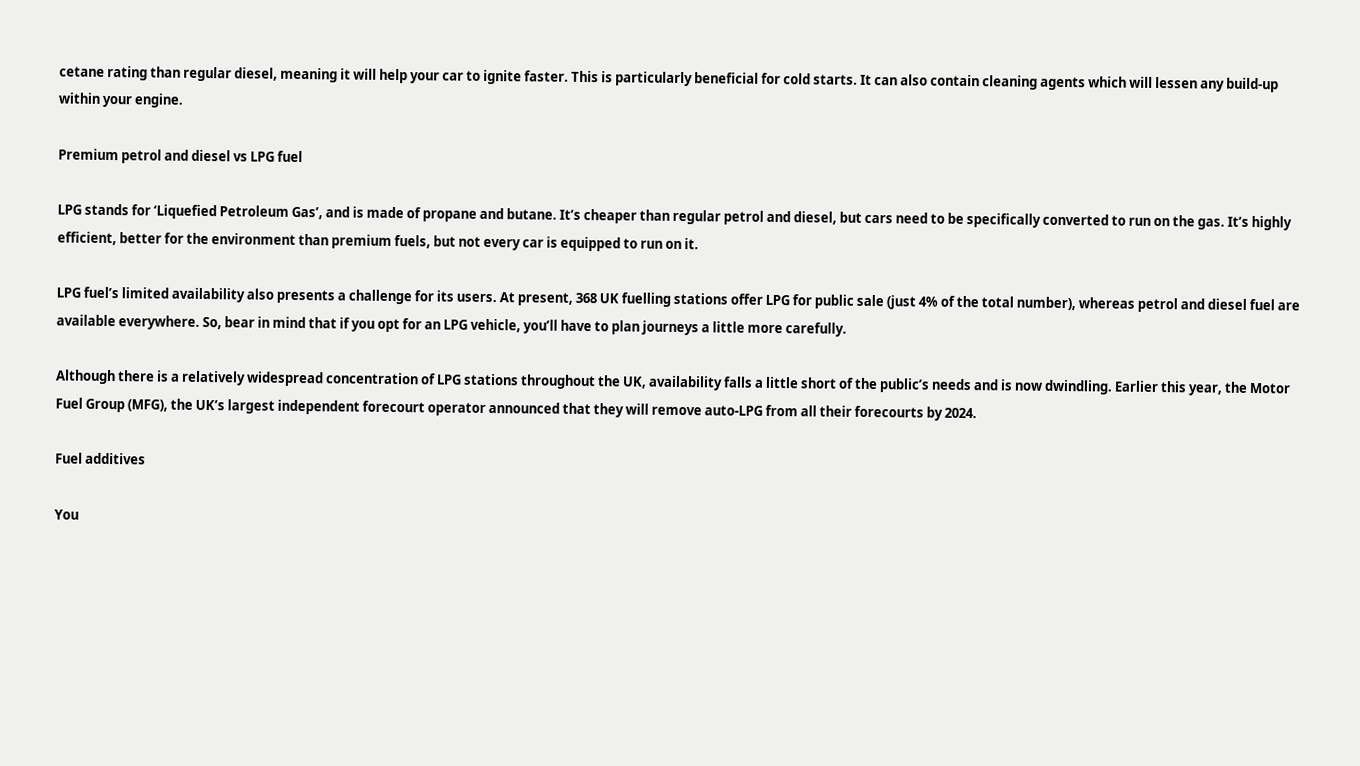cetane rating than regular diesel, meaning it will help your car to ignite faster. This is particularly beneficial for cold starts. It can also contain cleaning agents which will lessen any build-up within your engine.

Premium petrol and diesel vs LPG fuel

LPG stands for ‘Liquefied Petroleum Gas’, and is made of propane and butane. It’s cheaper than regular petrol and diesel, but cars need to be specifically converted to run on the gas. It’s highly efficient, better for the environment than premium fuels, but not every car is equipped to run on it.

LPG fuel’s limited availability also presents a challenge for its users. At present, 368 UK fuelling stations offer LPG for public sale (just 4% of the total number), whereas petrol and diesel fuel are available everywhere. So, bear in mind that if you opt for an LPG vehicle, you’ll have to plan journeys a little more carefully.

Although there is a relatively widespread concentration of LPG stations throughout the UK, availability falls a little short of the public’s needs and is now dwindling. Earlier this year, the Motor Fuel Group (MFG), the UK’s largest independent forecourt operator announced that they will remove auto-LPG from all their forecourts by 2024.

Fuel additives

You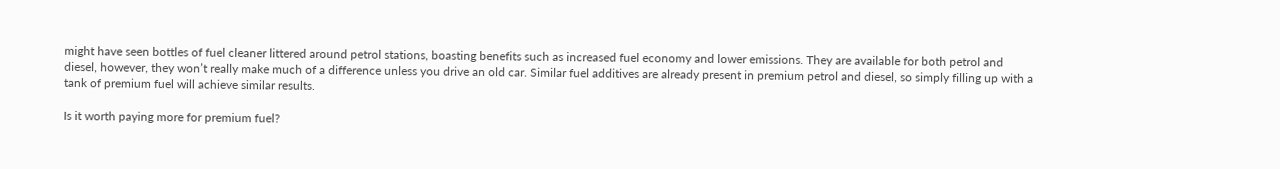might have seen bottles of fuel cleaner littered around petrol stations, boasting benefits such as increased fuel economy and lower emissions. They are available for both petrol and diesel, however, they won’t really make much of a difference unless you drive an old car. Similar fuel additives are already present in premium petrol and diesel, so simply filling up with a tank of premium fuel will achieve similar results.

Is it worth paying more for premium fuel?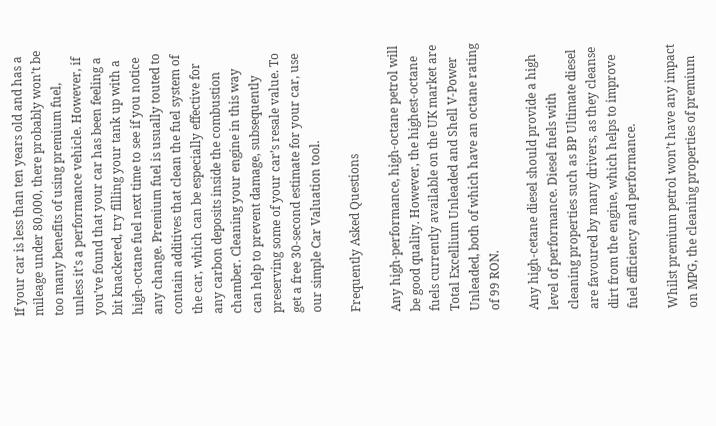If your car is less than ten years old and has a mileage under 80,000, there probably won’t be too many benefits of using premium fuel, unless it’s a performance vehicle. However, if you’ve found that your car has been feeling a bit knackered, try filling your tank up with a high-octane fuel next time to see if you notice any change. Premium fuel is usually touted to contain additives that clean the fuel system of the car, which can be especially effective for any carbon deposits inside the combustion chamber. Cleaning your engine in this way can help to prevent damage, subsequently preserving some of your car’s resale value. To get a free 30-second estimate for your car, use our simple Car Valuation tool.

Frequently Asked Questions

Any high-performance, high-octane petrol will be good quality. However, the highest-octane fuels currently available on the UK market are Total Excellium Unleaded and Shell V-Power Unleaded, both of which have an octane rating of 99 RON.

Any high-cetane diesel should provide a high level of performance. Diesel fuels with cleaning properties such as BP Ultimate diesel are favoured by many drivers, as they cleanse dirt from the engine, which helps to improve fuel efficiency and performance.

Whilst premium petrol won’t have any impact on MPG, the cleaning properties of premium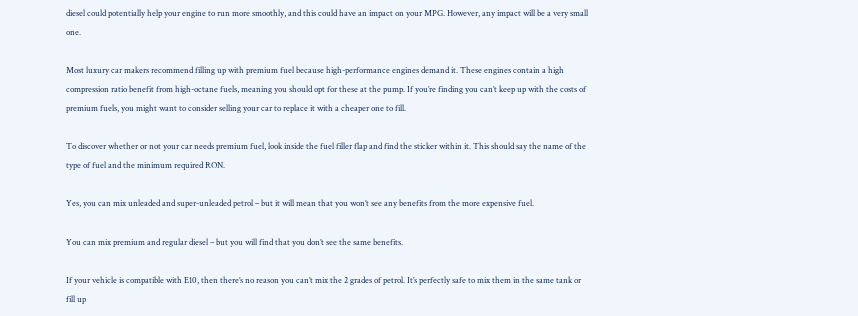diesel could potentially help your engine to run more smoothly, and this could have an impact on your MPG. However, any impact will be a very small one.

Most luxury car makers recommend filling up with premium fuel because high-performance engines demand it. These engines contain a high compression ratio benefit from high-octane fuels, meaning you should opt for these at the pump. If you’re finding you can’t keep up with the costs of premium fuels, you might want to consider selling your car to replace it with a cheaper one to fill.

To discover whether or not your car needs premium fuel, look inside the fuel filler flap and find the sticker within it. This should say the name of the type of fuel and the minimum required RON.

Yes, you can mix unleaded and super-unleaded petrol – but it will mean that you won’t see any benefits from the more expensive fuel.

You can mix premium and regular diesel – but you will find that you don’t see the same benefits.

If your vehicle is compatible with E10, then there’s no reason you can’t mix the 2 grades of petrol. It’s perfectly safe to mix them in the same tank or fill up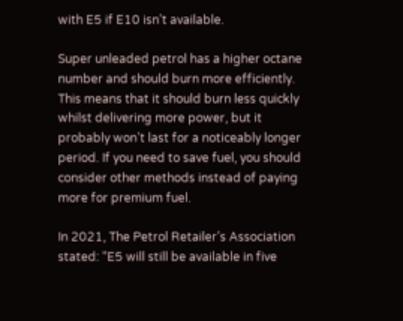with E5 if E10 isn’t available.

Super unleaded petrol has a higher octane number and should burn more efficiently. This means that it should burn less quickly whilst delivering more power, but it probably won’t last for a noticeably longer period. If you need to save fuel, you should consider other methods instead of paying more for premium fuel.

In 2021, The Petrol Retailer’s Association stated: “E5 will still be available in five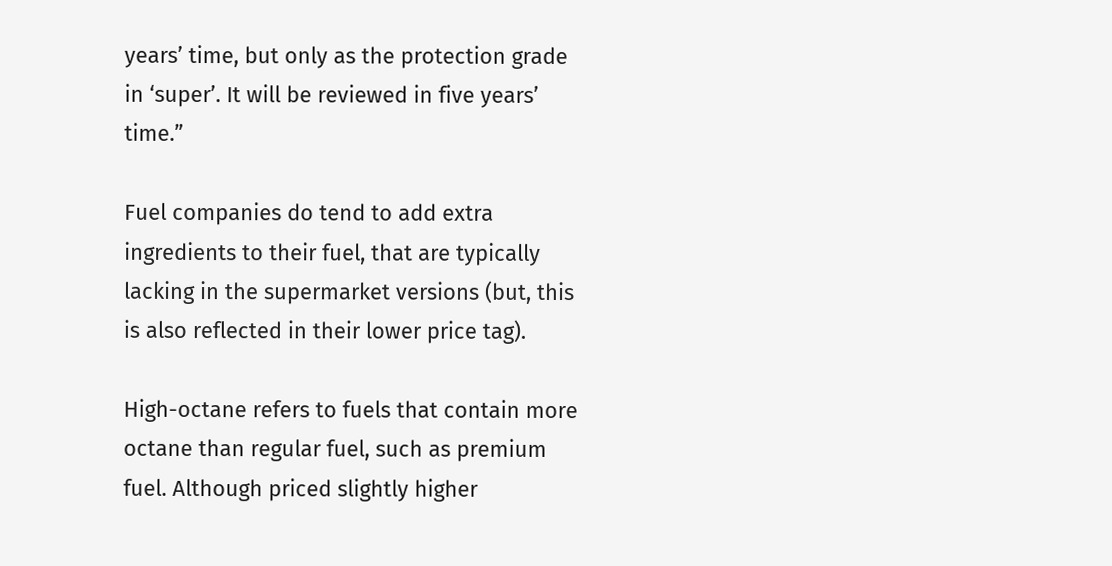years’ time, but only as the protection grade in ‘super’. It will be reviewed in five years’ time.”

Fuel companies do tend to add extra ingredients to their fuel, that are typically lacking in the supermarket versions (but, this is also reflected in their lower price tag).

High-octane refers to fuels that contain more octane than regular fuel, such as premium fuel. Although priced slightly higher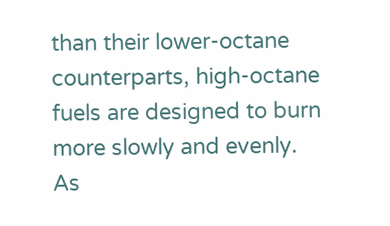than their lower-octane counterparts, high-octane fuels are designed to burn more slowly and evenly. As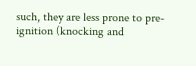such, they are less prone to pre-ignition (knocking and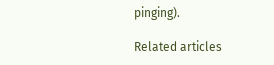pinging).

Related articles